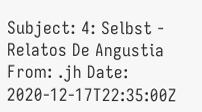Subject: 4: Selbst - Relatos De Angustia From: .jh Date: 2020-12-17T22:35:00Z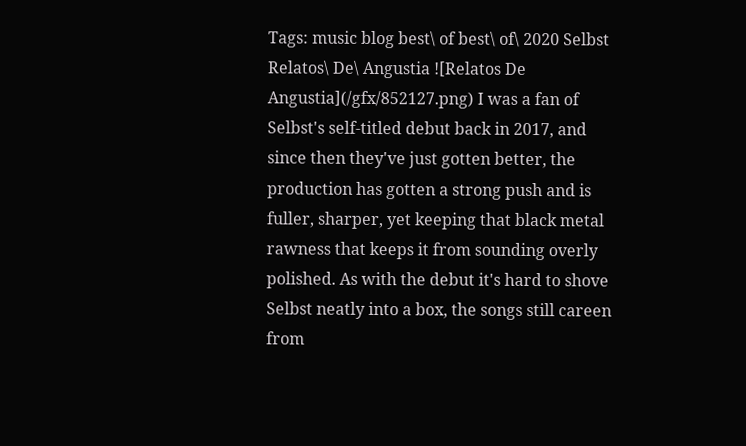Tags: music blog best\ of best\ of\ 2020 Selbst Relatos\ De\ Angustia ![Relatos De Angustia](/gfx/852127.png) I was a fan of Selbst's self-titled debut back in 2017, and since then they've just gotten better, the production has gotten a strong push and is fuller, sharper, yet keeping that black metal rawness that keeps it from sounding overly polished. As with the debut it's hard to shove Selbst neatly into a box, the songs still careen from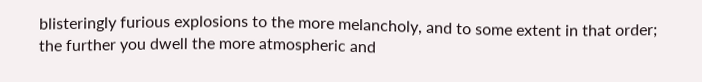blisteringly furious explosions to the more melancholy, and to some extent in that order; the further you dwell the more atmospheric and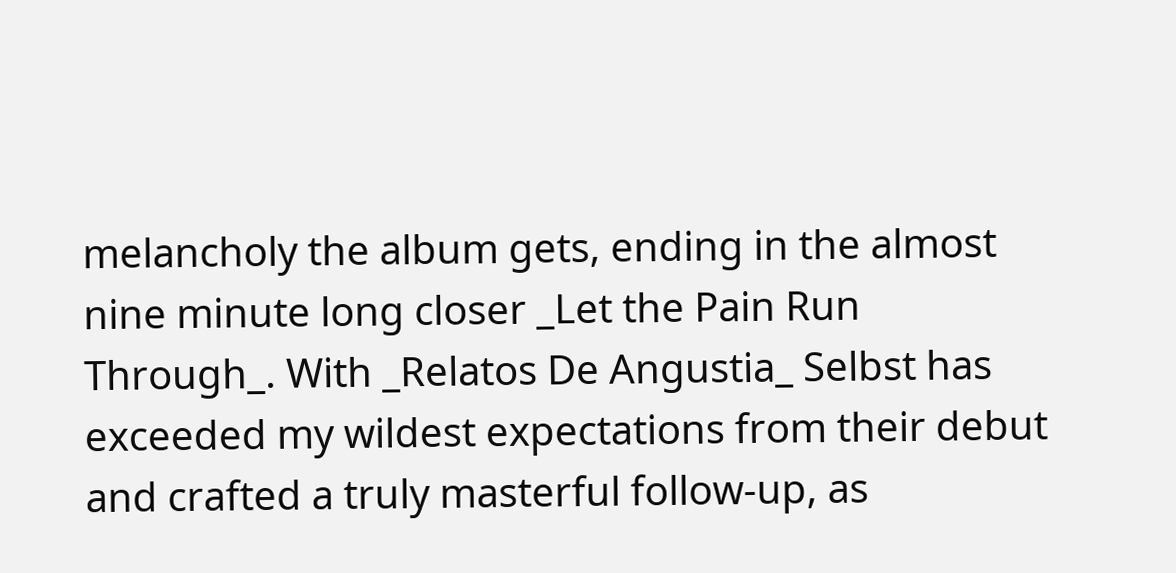melancholy the album gets, ending in the almost nine minute long closer _Let the Pain Run Through_. With _Relatos De Angustia_ Selbst has exceeded my wildest expectations from their debut and crafted a truly masterful follow-up, as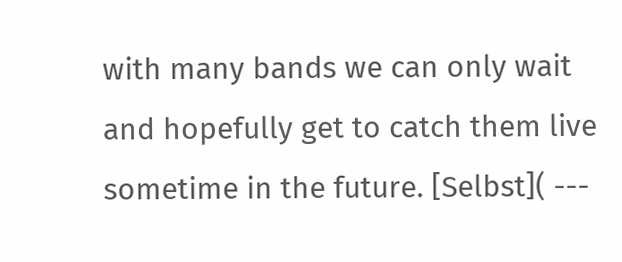with many bands we can only wait and hopefully get to catch them live sometime in the future. [Selbst]( ---